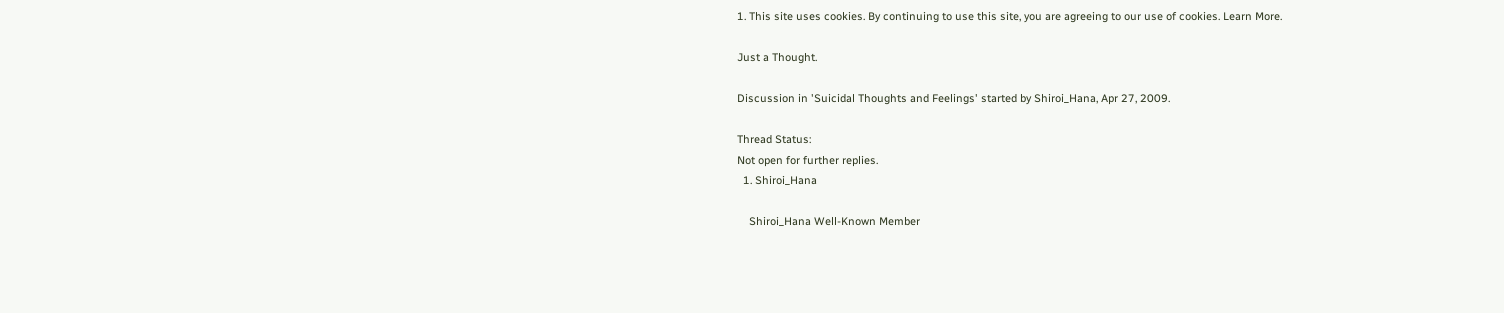1. This site uses cookies. By continuing to use this site, you are agreeing to our use of cookies. Learn More.

Just a Thought.

Discussion in 'Suicidal Thoughts and Feelings' started by Shiroi_Hana, Apr 27, 2009.

Thread Status:
Not open for further replies.
  1. Shiroi_Hana

    Shiroi_Hana Well-Known Member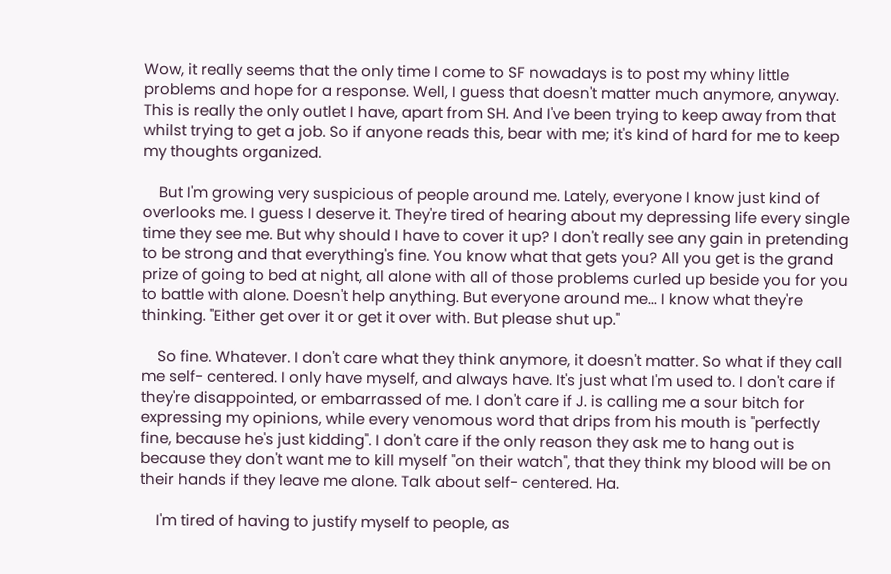Wow, it really seems that the only time I come to SF nowadays is to post my whiny little problems and hope for a response. Well, I guess that doesn't matter much anymore, anyway. This is really the only outlet I have, apart from SH. And I've been trying to keep away from that whilst trying to get a job. So if anyone reads this, bear with me; it's kind of hard for me to keep my thoughts organized.

    But I'm growing very suspicious of people around me. Lately, everyone I know just kind of overlooks me. I guess I deserve it. They're tired of hearing about my depressing life every single time they see me. But why should I have to cover it up? I don't really see any gain in pretending to be strong and that everything's fine. You know what that gets you? All you get is the grand prize of going to bed at night, all alone with all of those problems curled up beside you for you to battle with alone. Doesn't help anything. But everyone around me... I know what they're thinking. "Either get over it or get it over with. But please shut up."

    So fine. Whatever. I don't care what they think anymore, it doesn't matter. So what if they call me self- centered. I only have myself, and always have. It's just what I'm used to. I don't care if they're disappointed, or embarrassed of me. I don't care if J. is calling me a sour bitch for expressing my opinions, while every venomous word that drips from his mouth is "perfectly fine, because he's just kidding". I don't care if the only reason they ask me to hang out is because they don't want me to kill myself "on their watch", that they think my blood will be on their hands if they leave me alone. Talk about self- centered. Ha.

    I'm tired of having to justify myself to people, as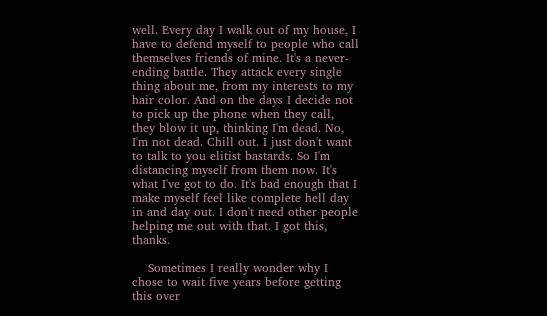well. Every day I walk out of my house, I have to defend myself to people who call themselves friends of mine. It's a never- ending battle. They attack every single thing about me, from my interests to my hair color. And on the days I decide not to pick up the phone when they call, they blow it up, thinking I'm dead. No, I'm not dead. Chill out. I just don't want to talk to you elitist bastards. So I'm distancing myself from them now. It's what I've got to do. It's bad enough that I make myself feel like complete hell day in and day out. I don't need other people helping me out with that. I got this, thanks.

    Sometimes I really wonder why I chose to wait five years before getting this over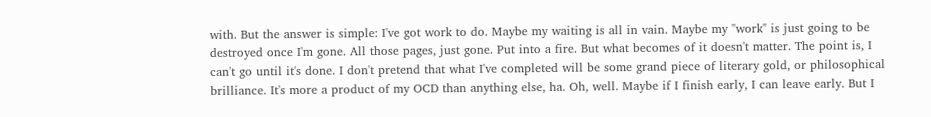with. But the answer is simple: I've got work to do. Maybe my waiting is all in vain. Maybe my "work" is just going to be destroyed once I'm gone. All those pages, just gone. Put into a fire. But what becomes of it doesn't matter. The point is, I can't go until it's done. I don't pretend that what I've completed will be some grand piece of literary gold, or philosophical brilliance. It's more a product of my OCD than anything else, ha. Oh, well. Maybe if I finish early, I can leave early. But I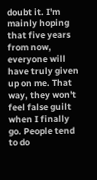doubt it. I'm mainly hoping that five years from now, everyone will have truly given up on me. That way, they won't feel false guilt when I finally go. People tend to do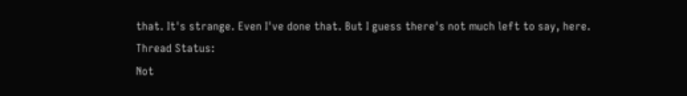that. It's strange. Even I've done that. But I guess there's not much left to say, here.
Thread Status:
Not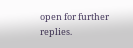open for further replies.